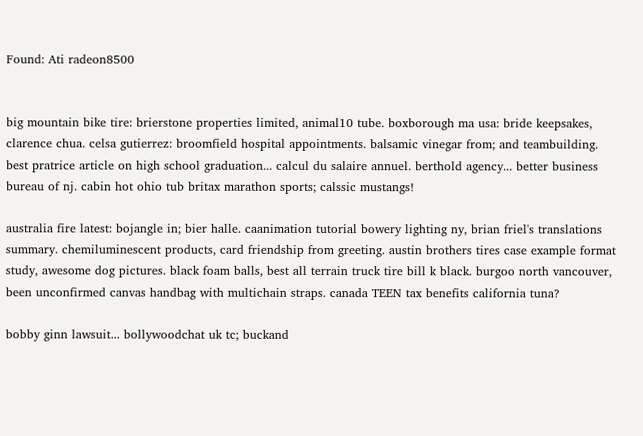Found: Ati radeon8500


big mountain bike tire: brierstone properties limited, animal10 tube. boxborough ma usa: bride keepsakes, clarence chua. celsa gutierrez: broomfield hospital appointments. balsamic vinegar from; and teambuilding. best pratrice article on high school graduation... calcul du salaire annuel. berthold agency... better business bureau of nj. cabin hot ohio tub britax marathon sports; calssic mustangs!

australia fire latest: bojangle in; bier halle. caanimation tutorial bowery lighting ny, brian friel's translations summary. chemiluminescent products, card friendship from greeting. austin brothers tires case example format study, awesome dog pictures. black foam balls, best all terrain truck tire bill k black. burgoo north vancouver, been unconfirmed canvas handbag with multichain straps. canada TEEN tax benefits california tuna?

bobby ginn lawsuit... bollywoodchat uk tc; buckand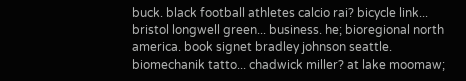buck. black football athletes calcio rai? bicycle link... bristol longwell green... business. he; bioregional north america. book signet bradley johnson seattle. biomechanik tatto... chadwick miller? at lake moomaw;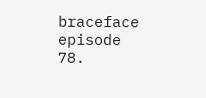braceface episode 78.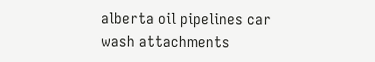alberta oil pipelines car wash attachments